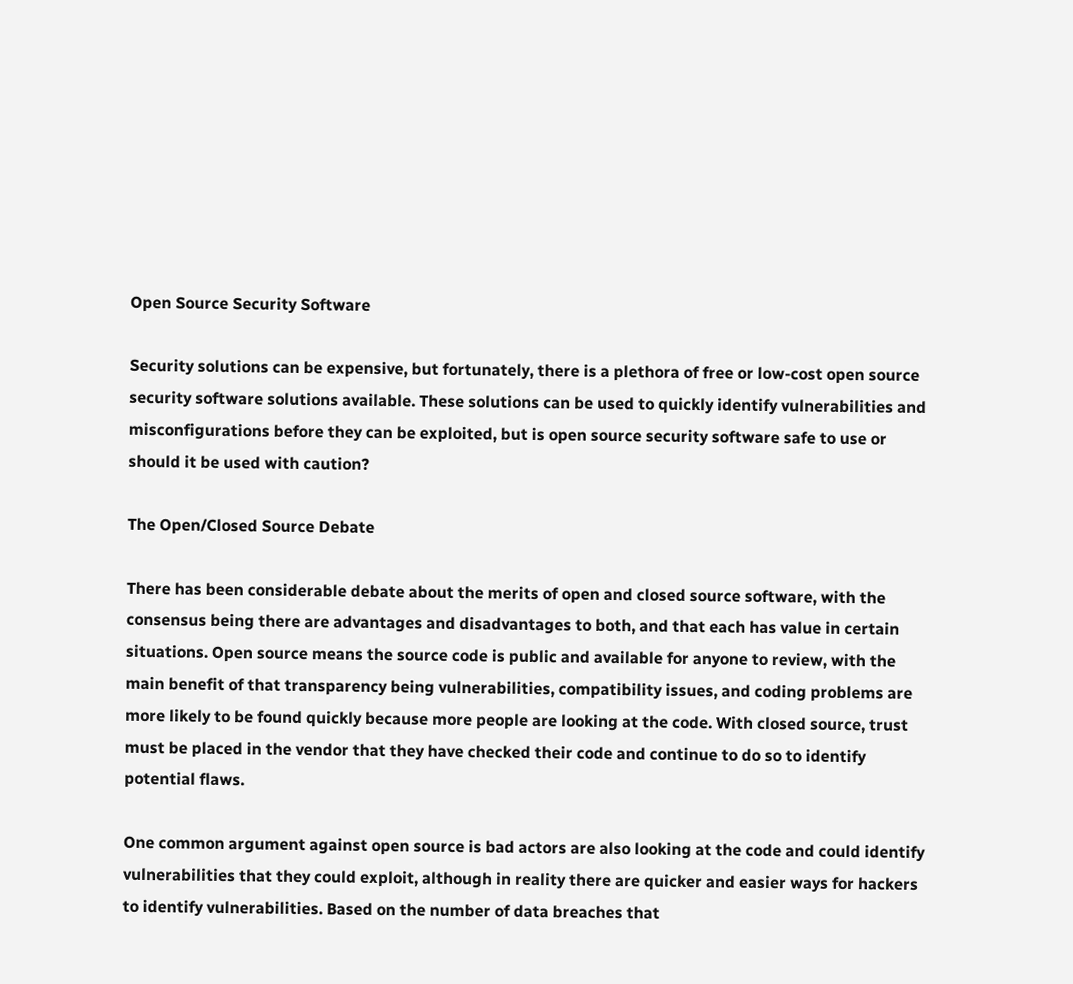Open Source Security Software

Security solutions can be expensive, but fortunately, there is a plethora of free or low-cost open source security software solutions available. These solutions can be used to quickly identify vulnerabilities and misconfigurations before they can be exploited, but is open source security software safe to use or should it be used with caution?

The Open/Closed Source Debate

There has been considerable debate about the merits of open and closed source software, with the consensus being there are advantages and disadvantages to both, and that each has value in certain situations. Open source means the source code is public and available for anyone to review, with the main benefit of that transparency being vulnerabilities, compatibility issues, and coding problems are more likely to be found quickly because more people are looking at the code. With closed source, trust must be placed in the vendor that they have checked their code and continue to do so to identify potential flaws.

One common argument against open source is bad actors are also looking at the code and could identify vulnerabilities that they could exploit, although in reality there are quicker and easier ways for hackers to identify vulnerabilities. Based on the number of data breaches that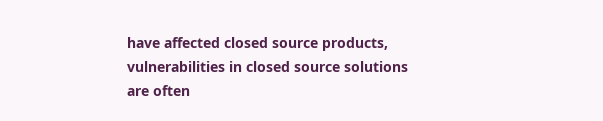have affected closed source products, vulnerabilities in closed source solutions are often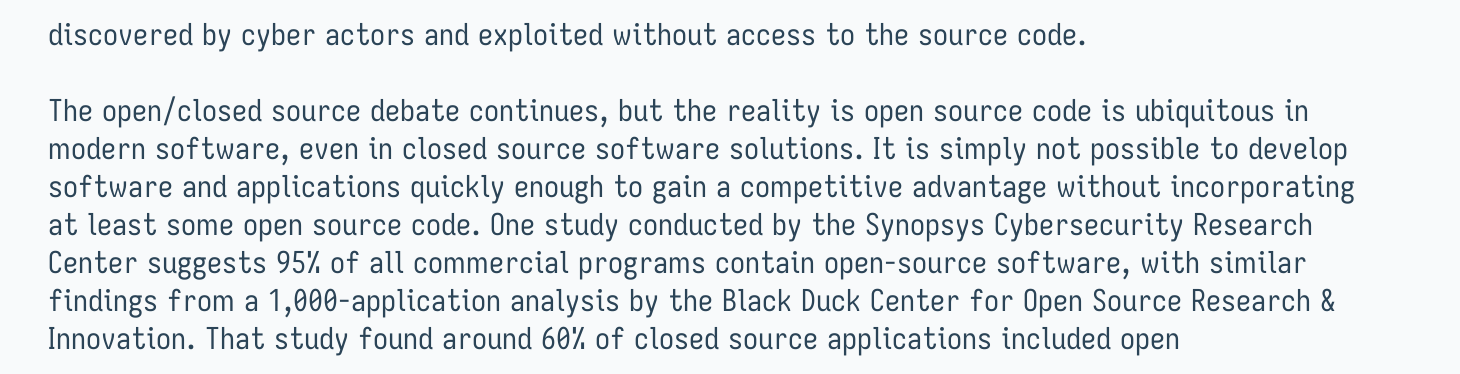discovered by cyber actors and exploited without access to the source code.

The open/closed source debate continues, but the reality is open source code is ubiquitous in modern software, even in closed source software solutions. It is simply not possible to develop software and applications quickly enough to gain a competitive advantage without incorporating at least some open source code. One study conducted by the Synopsys Cybersecurity Research Center suggests 95% of all commercial programs contain open-source software, with similar findings from a 1,000-application analysis by the Black Duck Center for Open Source Research & Innovation. That study found around 60% of closed source applications included open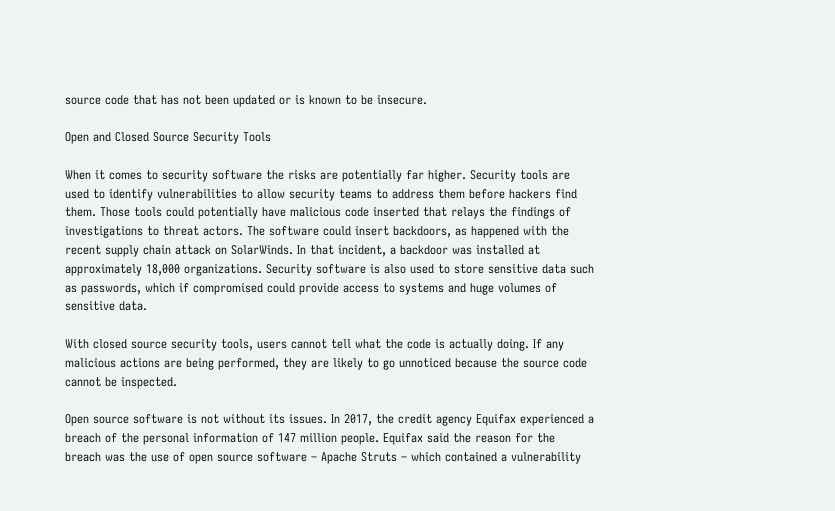source code that has not been updated or is known to be insecure.

Open and Closed Source Security Tools

When it comes to security software the risks are potentially far higher. Security tools are used to identify vulnerabilities to allow security teams to address them before hackers find them. Those tools could potentially have malicious code inserted that relays the findings of investigations to threat actors. The software could insert backdoors, as happened with the recent supply chain attack on SolarWinds. In that incident, a backdoor was installed at approximately 18,000 organizations. Security software is also used to store sensitive data such as passwords, which if compromised could provide access to systems and huge volumes of sensitive data.

With closed source security tools, users cannot tell what the code is actually doing. If any malicious actions are being performed, they are likely to go unnoticed because the source code cannot be inspected.

Open source software is not without its issues. In 2017, the credit agency Equifax experienced a breach of the personal information of 147 million people. Equifax said the reason for the breach was the use of open source software – Apache Struts – which contained a vulnerability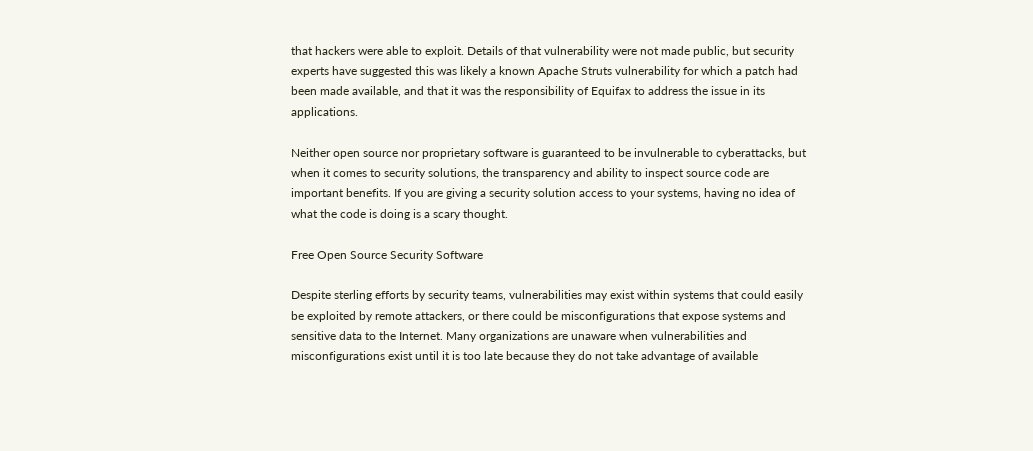that hackers were able to exploit. Details of that vulnerability were not made public, but security experts have suggested this was likely a known Apache Struts vulnerability for which a patch had been made available, and that it was the responsibility of Equifax to address the issue in its applications.

Neither open source nor proprietary software is guaranteed to be invulnerable to cyberattacks, but when it comes to security solutions, the transparency and ability to inspect source code are important benefits. If you are giving a security solution access to your systems, having no idea of what the code is doing is a scary thought.

Free Open Source Security Software

Despite sterling efforts by security teams, vulnerabilities may exist within systems that could easily be exploited by remote attackers, or there could be misconfigurations that expose systems and sensitive data to the Internet. Many organizations are unaware when vulnerabilities and misconfigurations exist until it is too late because they do not take advantage of available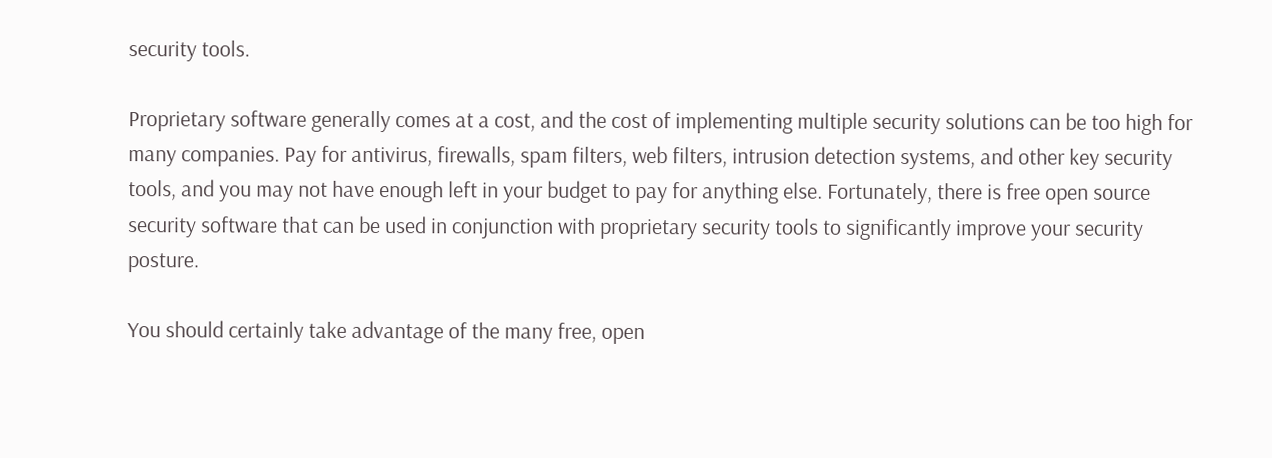security tools.

Proprietary software generally comes at a cost, and the cost of implementing multiple security solutions can be too high for many companies. Pay for antivirus, firewalls, spam filters, web filters, intrusion detection systems, and other key security tools, and you may not have enough left in your budget to pay for anything else. Fortunately, there is free open source security software that can be used in conjunction with proprietary security tools to significantly improve your security posture.

You should certainly take advantage of the many free, open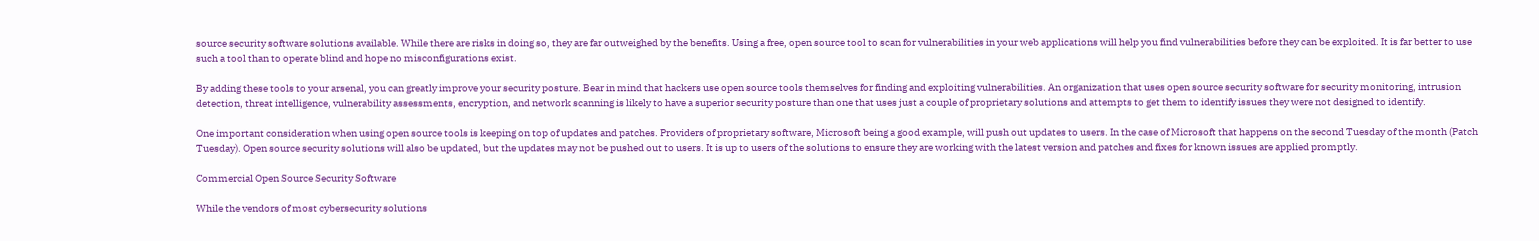source security software solutions available. While there are risks in doing so, they are far outweighed by the benefits. Using a free, open source tool to scan for vulnerabilities in your web applications will help you find vulnerabilities before they can be exploited. It is far better to use such a tool than to operate blind and hope no misconfigurations exist.

By adding these tools to your arsenal, you can greatly improve your security posture. Bear in mind that hackers use open source tools themselves for finding and exploiting vulnerabilities. An organization that uses open source security software for security monitoring, intrusion detection, threat intelligence, vulnerability assessments, encryption, and network scanning is likely to have a superior security posture than one that uses just a couple of proprietary solutions and attempts to get them to identify issues they were not designed to identify.

One important consideration when using open source tools is keeping on top of updates and patches. Providers of proprietary software, Microsoft being a good example, will push out updates to users. In the case of Microsoft that happens on the second Tuesday of the month (Patch Tuesday). Open source security solutions will also be updated, but the updates may not be pushed out to users. It is up to users of the solutions to ensure they are working with the latest version and patches and fixes for known issues are applied promptly.

Commercial Open Source Security Software

While the vendors of most cybersecurity solutions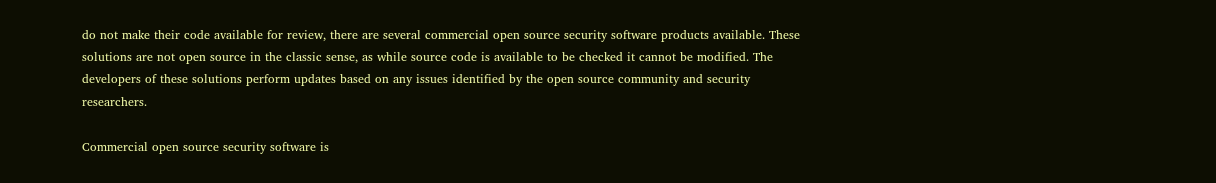do not make their code available for review, there are several commercial open source security software products available. These solutions are not open source in the classic sense, as while source code is available to be checked it cannot be modified. The developers of these solutions perform updates based on any issues identified by the open source community and security researchers.

Commercial open source security software is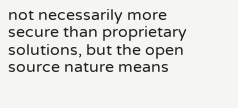not necessarily more secure than proprietary solutions, but the open source nature means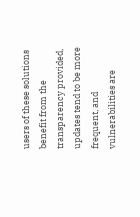users of these solutions benefit from the transparency provided, updates tend to be more frequent, and vulnerabilities are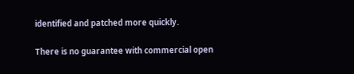identified and patched more quickly.

There is no guarantee with commercial open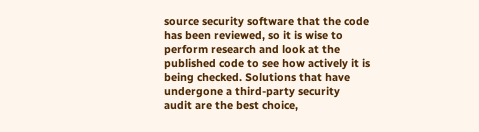source security software that the code has been reviewed, so it is wise to perform research and look at the published code to see how actively it is being checked. Solutions that have undergone a third-party security audit are the best choice,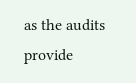as the audits provide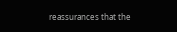reassurances that the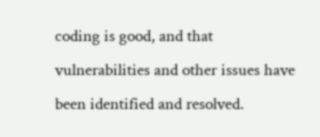coding is good, and that vulnerabilities and other issues have been identified and resolved.